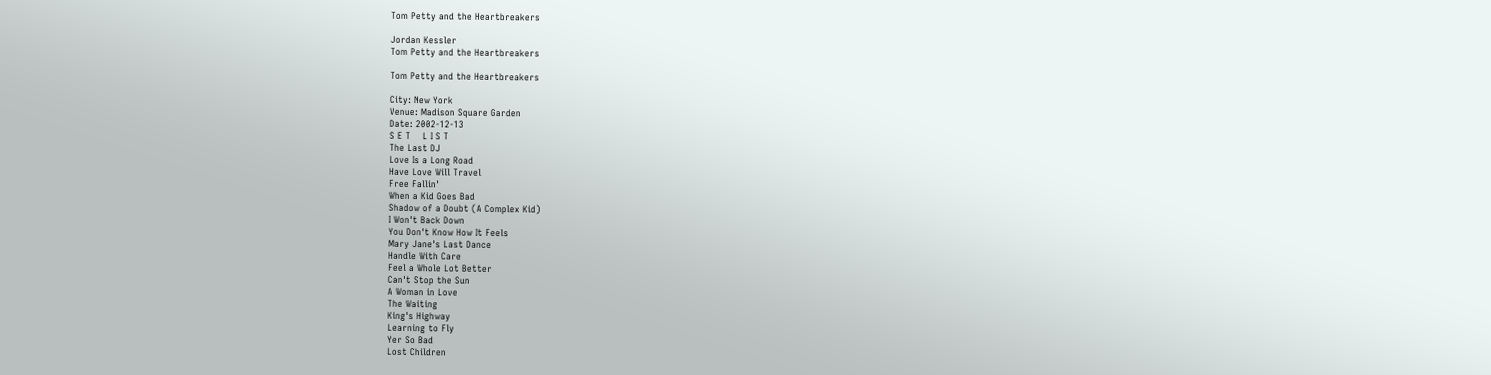Tom Petty and the Heartbreakers

Jordan Kessler
Tom Petty and the Heartbreakers

Tom Petty and the Heartbreakers

City: New York
Venue: Madison Square Garden
Date: 2002-12-13
S E T    L I S T
The Last DJ
Love Is a Long Road
Have Love Will Travel
Free Fallin'
When a Kid Goes Bad
Shadow of a Doubt (A Complex Kid)
I Won't Back Down
You Don't Know How It Feels
Mary Jane's Last Dance
Handle With Care
Feel a Whole Lot Better
Can't Stop the Sun
A Woman in Love
The Waiting
King's Highway
Learning to Fly
Yer So Bad
Lost Children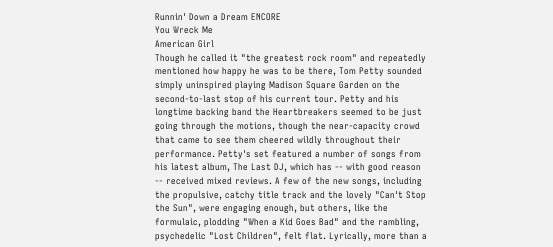Runnin' Down a Dream ENCORE
You Wreck Me
American Girl
Though he called it "the greatest rock room" and repeatedly mentioned how happy he was to be there, Tom Petty sounded simply uninspired playing Madison Square Garden on the second-to-last stop of his current tour. Petty and his longtime backing band the Heartbreakers seemed to be just going through the motions, though the near-capacity crowd that came to see them cheered wildly throughout their performance. Petty's set featured a number of songs from his latest album, The Last DJ, which has -- with good reason -- received mixed reviews. A few of the new songs, including the propulsive, catchy title track and the lovely "Can't Stop the Sun", were engaging enough, but others, like the formulaic, plodding "When a Kid Goes Bad" and the rambling, psychedelic "Lost Children", felt flat. Lyrically, more than a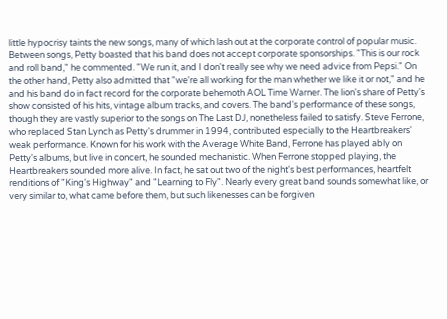little hypocrisy taints the new songs, many of which lash out at the corporate control of popular music. Between songs, Petty boasted that his band does not accept corporate sponsorships. "This is our rock and roll band," he commented. "We run it, and I don't really see why we need advice from Pepsi." On the other hand, Petty also admitted that "we're all working for the man whether we like it or not," and he and his band do in fact record for the corporate behemoth AOL Time Warner. The lion's share of Petty's show consisted of his hits, vintage album tracks, and covers. The band's performance of these songs, though they are vastly superior to the songs on The Last DJ, nonetheless failed to satisfy. Steve Ferrone, who replaced Stan Lynch as Petty's drummer in 1994, contributed especially to the Heartbreakers' weak performance. Known for his work with the Average White Band, Ferrone has played ably on Petty's albums, but live in concert, he sounded mechanistic. When Ferrone stopped playing, the Heartbreakers sounded more alive. In fact, he sat out two of the night's best performances, heartfelt renditions of "King's Highway" and "Learning to Fly". Nearly every great band sounds somewhat like, or very similar to, what came before them, but such likenesses can be forgiven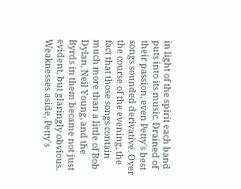in light of the spirit each band puts into its music. Drained of their passion, even Petty's best songs sounded derivative. Over the course of the evening, the fact that those songs contain much more than a little of Bob Dylan, Neil Young, and the Byrds in them became not just evident, but glaringly obvious. Weaknesses aside, Petty's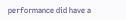performance did have a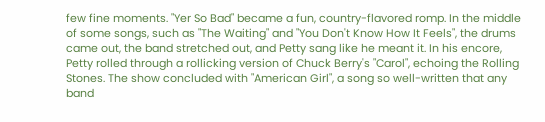few fine moments. "Yer So Bad" became a fun, country-flavored romp. In the middle of some songs, such as "The Waiting" and "You Don't Know How It Feels", the drums came out, the band stretched out, and Petty sang like he meant it. In his encore, Petty rolled through a rollicking version of Chuck Berry's "Carol", echoing the Rolling Stones. The show concluded with "American Girl", a song so well-written that any band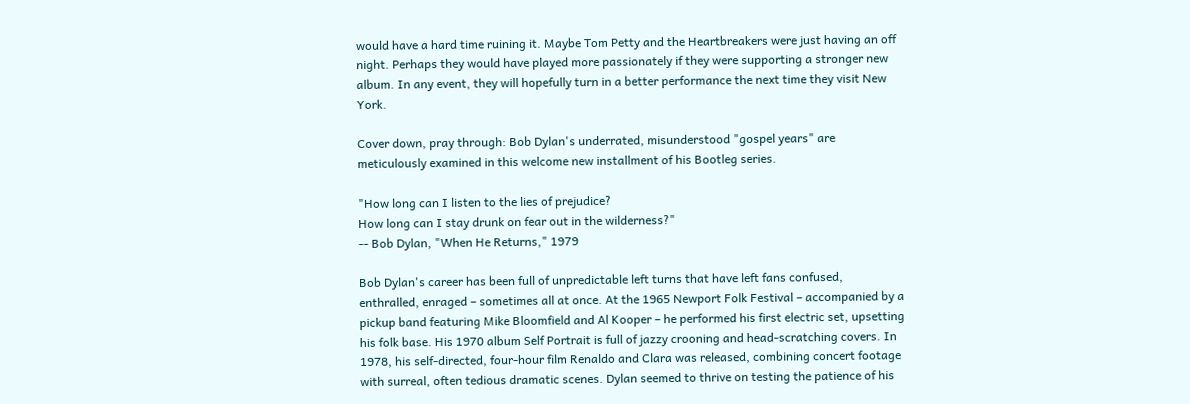would have a hard time ruining it. Maybe Tom Petty and the Heartbreakers were just having an off night. Perhaps they would have played more passionately if they were supporting a stronger new album. In any event, they will hopefully turn in a better performance the next time they visit New York.

Cover down, pray through: Bob Dylan's underrated, misunderstood "gospel years" are meticulously examined in this welcome new installment of his Bootleg series.

"How long can I listen to the lies of prejudice?
How long can I stay drunk on fear out in the wilderness?"
-- Bob Dylan, "When He Returns," 1979

Bob Dylan's career has been full of unpredictable left turns that have left fans confused, enthralled, enraged – sometimes all at once. At the 1965 Newport Folk Festival – accompanied by a pickup band featuring Mike Bloomfield and Al Kooper – he performed his first electric set, upsetting his folk base. His 1970 album Self Portrait is full of jazzy crooning and head-scratching covers. In 1978, his self-directed, four-hour film Renaldo and Clara was released, combining concert footage with surreal, often tedious dramatic scenes. Dylan seemed to thrive on testing the patience of his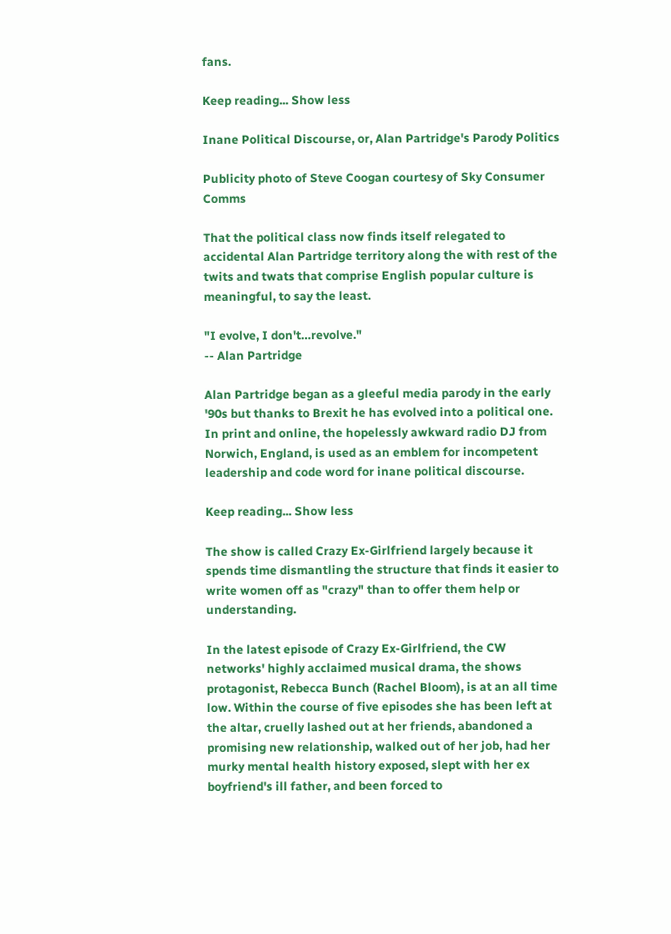fans.

Keep reading... Show less

Inane Political Discourse, or, Alan Partridge's Parody Politics

Publicity photo of Steve Coogan courtesy of Sky Consumer Comms

That the political class now finds itself relegated to accidental Alan Partridge territory along the with rest of the twits and twats that comprise English popular culture is meaningful, to say the least.

"I evolve, I don't…revolve."
-- Alan Partridge

Alan Partridge began as a gleeful media parody in the early '90s but thanks to Brexit he has evolved into a political one. In print and online, the hopelessly awkward radio DJ from Norwich, England, is used as an emblem for incompetent leadership and code word for inane political discourse.

Keep reading... Show less

The show is called Crazy Ex-Girlfriend largely because it spends time dismantling the structure that finds it easier to write women off as "crazy" than to offer them help or understanding.

In the latest episode of Crazy Ex-Girlfriend, the CW networks' highly acclaimed musical drama, the shows protagonist, Rebecca Bunch (Rachel Bloom), is at an all time low. Within the course of five episodes she has been left at the altar, cruelly lashed out at her friends, abandoned a promising new relationship, walked out of her job, had her murky mental health history exposed, slept with her ex boyfriend's ill father, and been forced to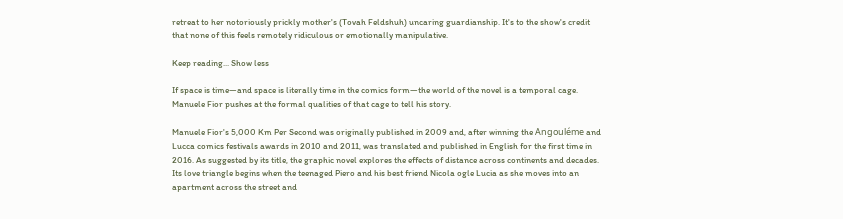retreat to her notoriously prickly mother's (Tovah Feldshuh) uncaring guardianship. It's to the show's credit that none of this feels remotely ridiculous or emotionally manipulative.

Keep reading... Show less

If space is time—and space is literally time in the comics form—the world of the novel is a temporal cage. Manuele Fior pushes at the formal qualities of that cage to tell his story.

Manuele Fior's 5,000 Km Per Second was originally published in 2009 and, after winning the Angouléme and Lucca comics festivals awards in 2010 and 2011, was translated and published in English for the first time in 2016. As suggested by its title, the graphic novel explores the effects of distance across continents and decades. Its love triangle begins when the teenaged Piero and his best friend Nicola ogle Lucia as she moves into an apartment across the street and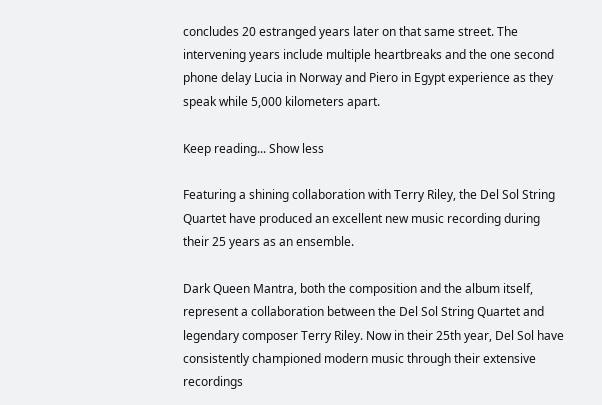concludes 20 estranged years later on that same street. The intervening years include multiple heartbreaks and the one second phone delay Lucia in Norway and Piero in Egypt experience as they speak while 5,000 kilometers apart.

Keep reading... Show less

Featuring a shining collaboration with Terry Riley, the Del Sol String Quartet have produced an excellent new music recording during their 25 years as an ensemble.

Dark Queen Mantra, both the composition and the album itself, represent a collaboration between the Del Sol String Quartet and legendary composer Terry Riley. Now in their 25th year, Del Sol have consistently championed modern music through their extensive recordings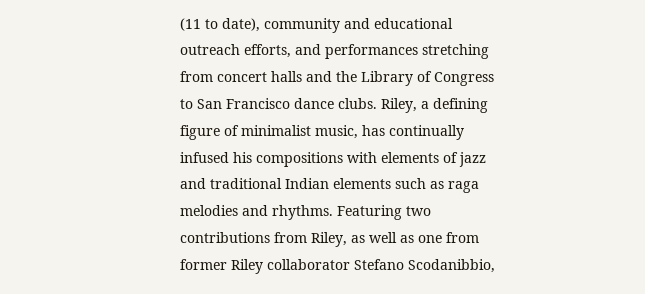(11 to date), community and educational outreach efforts, and performances stretching from concert halls and the Library of Congress to San Francisco dance clubs. Riley, a defining figure of minimalist music, has continually infused his compositions with elements of jazz and traditional Indian elements such as raga melodies and rhythms. Featuring two contributions from Riley, as well as one from former Riley collaborator Stefano Scodanibbio,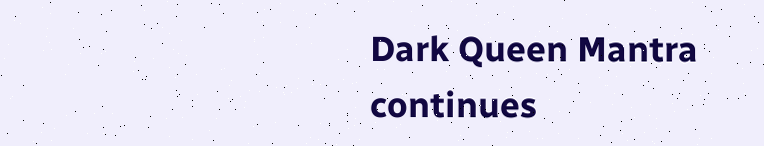Dark Queen Mantra continues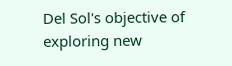Del Sol's objective of exploring new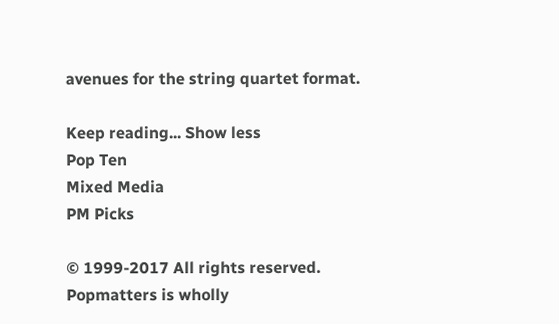avenues for the string quartet format.

Keep reading... Show less
Pop Ten
Mixed Media
PM Picks

© 1999-2017 All rights reserved.
Popmatters is wholly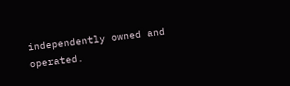independently owned and operated.